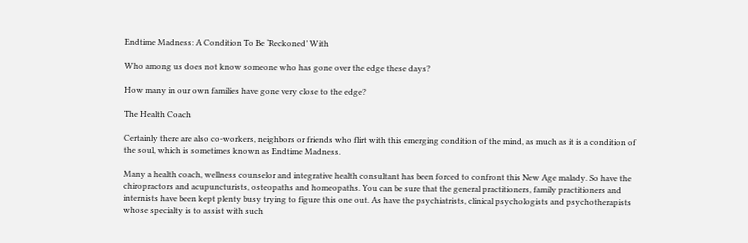Endtime Madness: A Condition To Be ‘Reckoned’ With

Who among us does not know someone who has gone over the edge these days?

How many in our own families have gone very close to the edge?

The Health Coach

Certainly there are also co-workers, neighbors or friends who flirt with this emerging condition of the mind, as much as it is a condition of the soul, which is sometimes known as Endtime Madness.

Many a health coach, wellness counselor and integrative health consultant has been forced to confront this New Age malady. So have the chiropractors and acupuncturists, osteopaths and homeopaths. You can be sure that the general practitioners, family practitioners and internists have been kept plenty busy trying to figure this one out. As have the psychiatrists, clinical psychologists and psychotherapists whose specialty is to assist with such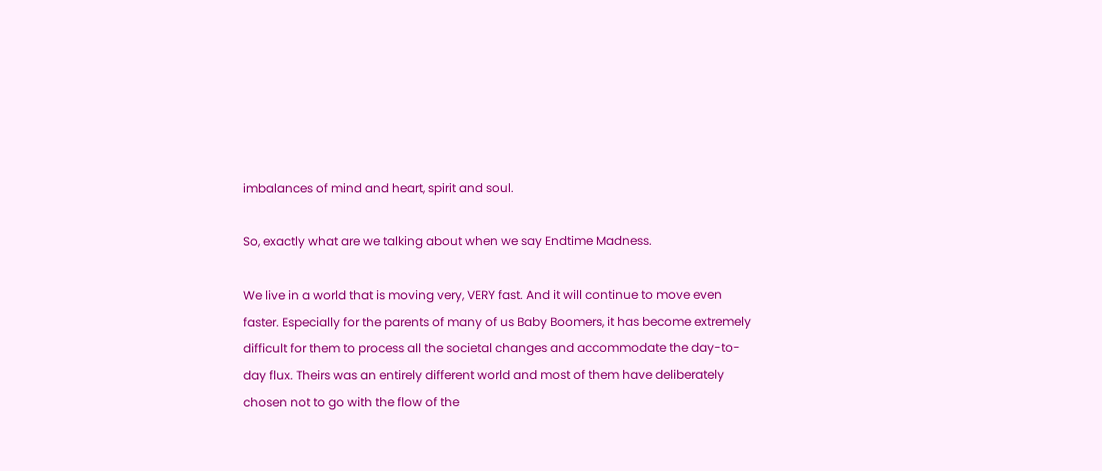imbalances of mind and heart, spirit and soul.

So, exactly what are we talking about when we say Endtime Madness.

We live in a world that is moving very, VERY fast. And it will continue to move even faster. Especially for the parents of many of us Baby Boomers, it has become extremely difficult for them to process all the societal changes and accommodate the day-to-day flux. Theirs was an entirely different world and most of them have deliberately chosen not to go with the flow of the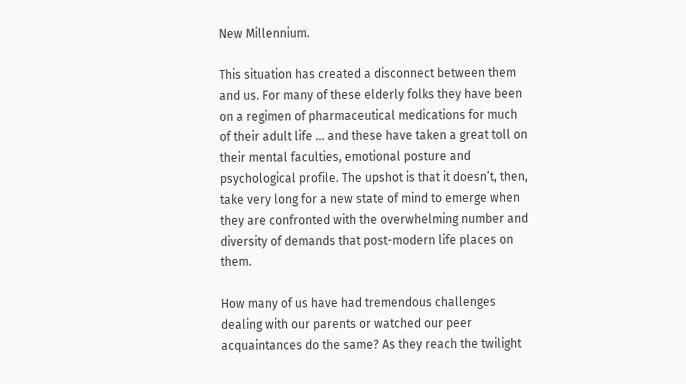New Millennium.

This situation has created a disconnect between them and us. For many of these elderly folks they have been on a regimen of pharmaceutical medications for much of their adult life … and these have taken a great toll on their mental faculties, emotional posture and psychological profile. The upshot is that it doesn’t, then, take very long for a new state of mind to emerge when they are confronted with the overwhelming number and diversity of demands that post-modern life places on them.

How many of us have had tremendous challenges dealing with our parents or watched our peer acquaintances do the same? As they reach the twilight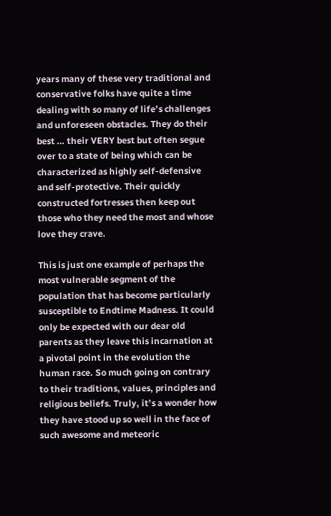years many of these very traditional and conservative folks have quite a time dealing with so many of life’s challenges and unforeseen obstacles. They do their best … their VERY best but often segue over to a state of being which can be characterized as highly self-defensive and self-protective. Their quickly constructed fortresses then keep out those who they need the most and whose love they crave.

This is just one example of perhaps the most vulnerable segment of the population that has become particularly susceptible to Endtime Madness. It could only be expected with our dear old parents as they leave this incarnation at a pivotal point in the evolution the human race. So much going on contrary to their traditions, values, principles and religious beliefs. Truly, it’s a wonder how they have stood up so well in the face of such awesome and meteoric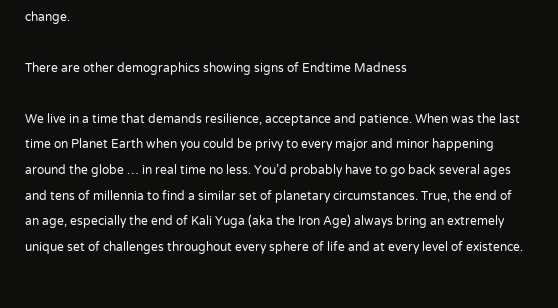change.

There are other demographics showing signs of Endtime Madness

We live in a time that demands resilience, acceptance and patience. When was the last time on Planet Earth when you could be privy to every major and minor happening around the globe … in real time no less. You’d probably have to go back several ages and tens of millennia to find a similar set of planetary circumstances. True, the end of an age, especially the end of Kali Yuga (aka the Iron Age) always bring an extremely unique set of challenges throughout every sphere of life and at every level of existence.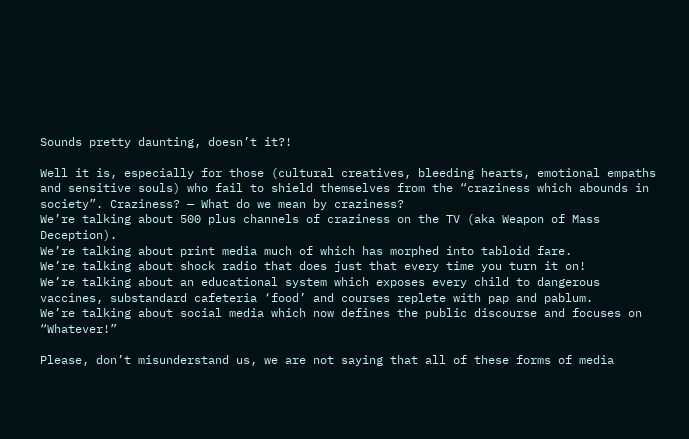Sounds pretty daunting, doesn’t it?!

Well it is, especially for those (cultural creatives, bleeding hearts, emotional empaths and sensitive souls) who fail to shield themselves from the “craziness which abounds in society”. Craziness? — What do we mean by craziness?
We’re talking about 500 plus channels of craziness on the TV (aka Weapon of Mass Deception).
We’re talking about print media much of which has morphed into tabloid fare.
We’re talking about shock radio that does just that every time you turn it on!
We’re talking about an educational system which exposes every child to dangerous vaccines, substandard cafeteria ‘food’ and courses replete with pap and pablum.
We’re talking about social media which now defines the public discourse and focuses on “Whatever!”

Please, don’t misunderstand us, we are not saying that all of these forms of media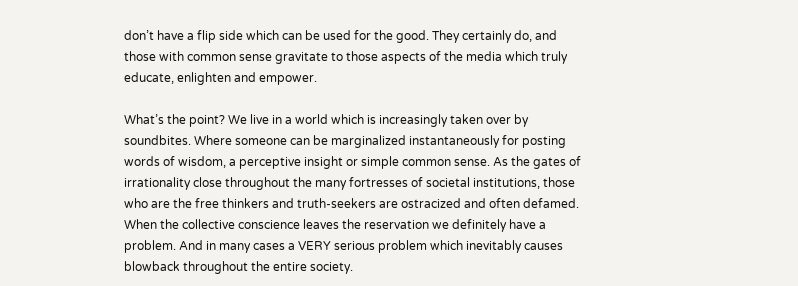don’t have a flip side which can be used for the good. They certainly do, and those with common sense gravitate to those aspects of the media which truly educate, enlighten and empower.

What’s the point? We live in a world which is increasingly taken over by soundbites. Where someone can be marginalized instantaneously for posting words of wisdom, a perceptive insight or simple common sense. As the gates of irrationality close throughout the many fortresses of societal institutions, those who are the free thinkers and truth-seekers are ostracized and often defamed. When the collective conscience leaves the reservation we definitely have a problem. And in many cases a VERY serious problem which inevitably causes blowback throughout the entire society.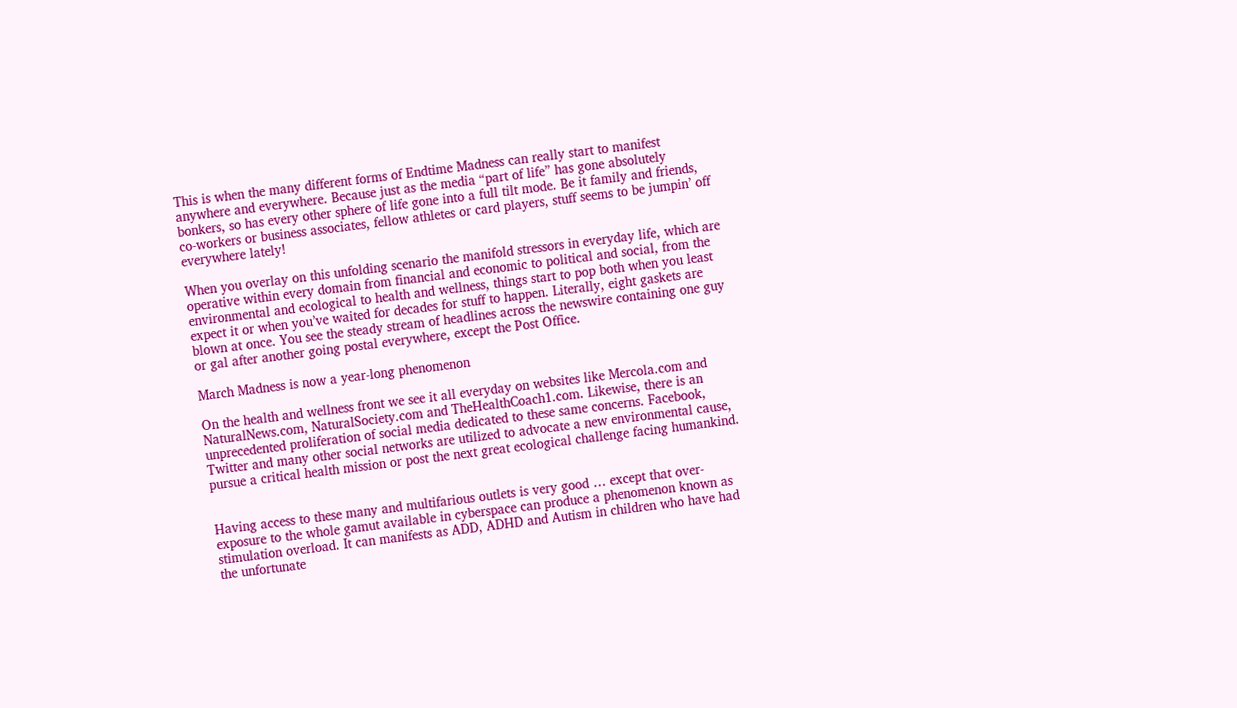This is when the many different forms of Endtime Madness can really start to manifest anywhere and everywhere. Because just as the media “part of life” has gone absolutely bonkers, so has every other sphere of life gone into a full tilt mode. Be it family and friends, co-workers or business associates, fellow athletes or card players, stuff seems to be jumpin’ off everywhere lately!

When you overlay on this unfolding scenario the manifold stressors in everyday life, which are operative within every domain from financial and economic to political and social, from the environmental and ecological to health and wellness, things start to pop both when you least expect it or when you’ve waited for decades for stuff to happen. Literally, eight gaskets are blown at once. You see the steady stream of headlines across the newswire containing one guy or gal after another going postal everywhere, except the Post Office.

March Madness is now a year-long phenomenon

On the health and wellness front we see it all everyday on websites like Mercola.com and NaturalNews.com, NaturalSociety.com and TheHealthCoach1.com. Likewise, there is an unprecedented proliferation of social media dedicated to these same concerns. Facebook, Twitter and many other social networks are utilized to advocate a new environmental cause, pursue a critical health mission or post the next great ecological challenge facing humankind.


Having access to these many and multifarious outlets is very good … except that over-exposure to the whole gamut available in cyberspace can produce a phenomenon known as stimulation overload. It can manifests as ADD, ADHD and Autism in children who have had the unfortunate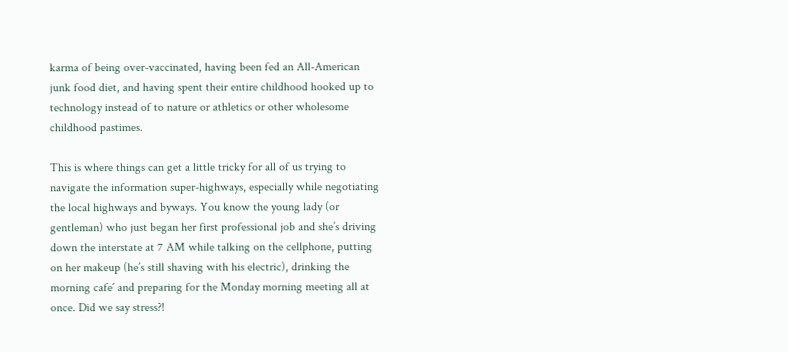karma of being over-vaccinated, having been fed an All-American junk food diet, and having spent their entire childhood hooked up to technology instead of to nature or athletics or other wholesome childhood pastimes.

This is where things can get a little tricky for all of us trying to navigate the information super-highways, especially while negotiating the local highways and byways. You know the young lady (or gentleman) who just began her first professional job and she’s driving down the interstate at 7 AM while talking on the cellphone, putting on her makeup (he’s still shaving with his electric), drinking the morning cafe´ and preparing for the Monday morning meeting all at once. Did we say stress?!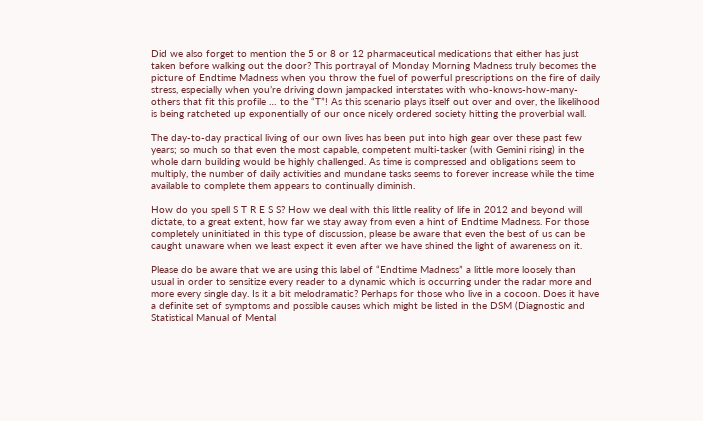Did we also forget to mention the 5 or 8 or 12 pharmaceutical medications that either has just taken before walking out the door? This portrayal of Monday Morning Madness truly becomes the picture of Endtime Madness when you throw the fuel of powerful prescriptions on the fire of daily stress, especially when you’re driving down jampacked interstates with who-knows-how-many-others that fit this profile … to the “T”! As this scenario plays itself out over and over, the likelihood is being ratcheted up exponentially of our once nicely ordered society hitting the proverbial wall.

The day-to-day practical living of our own lives has been put into high gear over these past few years; so much so that even the most capable, competent multi-tasker (with Gemini rising) in the whole darn building would be highly challenged. As time is compressed and obligations seem to multiply, the number of daily activities and mundane tasks seems to forever increase while the time available to complete them appears to continually diminish.

How do you spell S T R E S S? How we deal with this little reality of life in 2012 and beyond will dictate, to a great extent, how far we stay away from even a hint of Endtime Madness. For those completely uninitiated in this type of discussion, please be aware that even the best of us can be caught unaware when we least expect it even after we have shined the light of awareness on it.

Please do be aware that we are using this label of “Endtime Madness” a little more loosely than usual in order to sensitize every reader to a dynamic which is occurring under the radar more and more every single day. Is it a bit melodramatic? Perhaps for those who live in a cocoon. Does it have a definite set of symptoms and possible causes which might be listed in the DSM (Diagnostic and Statistical Manual of Mental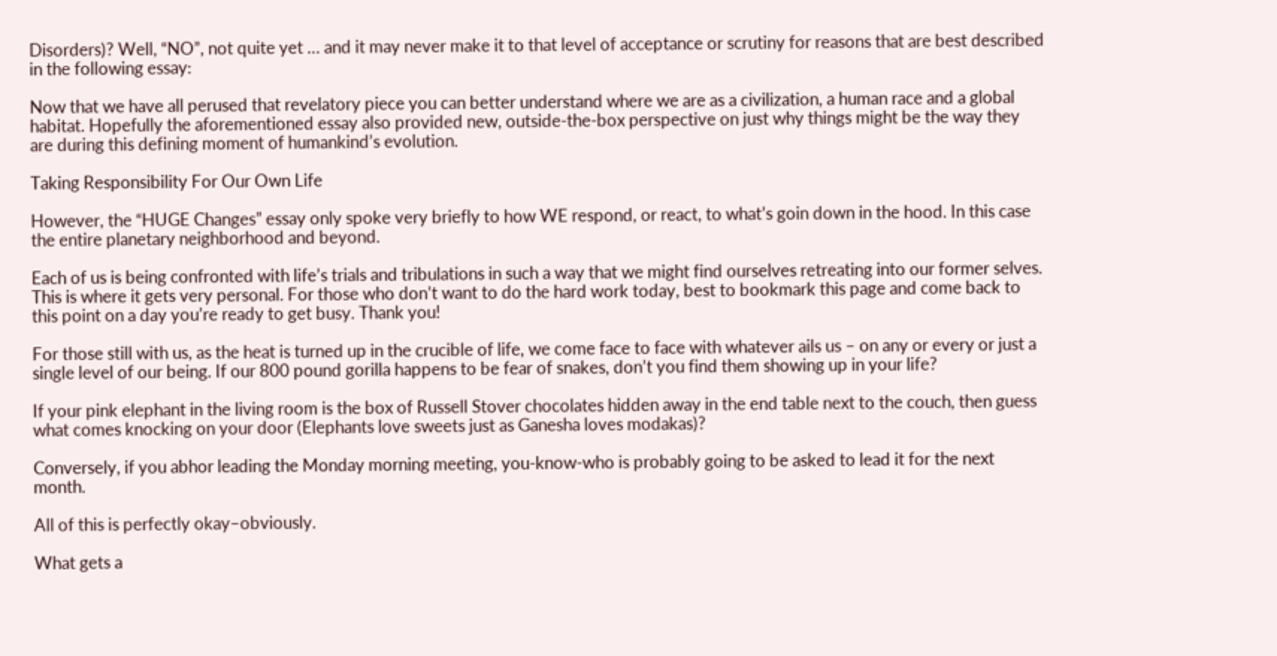Disorders)? Well, “NO”, not quite yet … and it may never make it to that level of acceptance or scrutiny for reasons that are best described in the following essay:

Now that we have all perused that revelatory piece you can better understand where we are as a civilization, a human race and a global habitat. Hopefully the aforementioned essay also provided new, outside-the-box perspective on just why things might be the way they are during this defining moment of humankind’s evolution.

Taking Responsibility For Our Own Life

However, the “HUGE Changes” essay only spoke very briefly to how WE respond, or react, to what’s goin down in the hood. In this case the entire planetary neighborhood and beyond.

Each of us is being confronted with life’s trials and tribulations in such a way that we might find ourselves retreating into our former selves. This is where it gets very personal. For those who don’t want to do the hard work today, best to bookmark this page and come back to this point on a day you’re ready to get busy. Thank you!

For those still with us, as the heat is turned up in the crucible of life, we come face to face with whatever ails us – on any or every or just a single level of our being. If our 800 pound gorilla happens to be fear of snakes, don’t you find them showing up in your life?

If your pink elephant in the living room is the box of Russell Stover chocolates hidden away in the end table next to the couch, then guess what comes knocking on your door (Elephants love sweets just as Ganesha loves modakas)?

Conversely, if you abhor leading the Monday morning meeting, you-know-who is probably going to be asked to lead it for the next month.

All of this is perfectly okay–obviously.

What gets a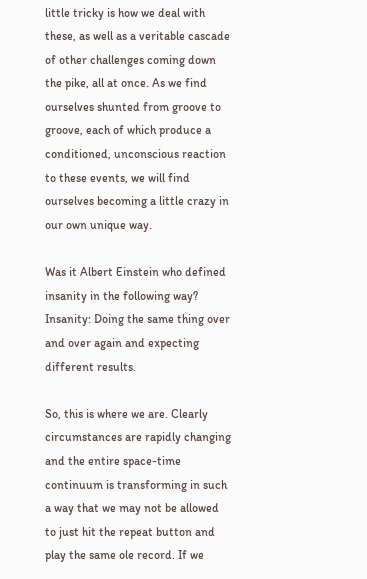little tricky is how we deal with these, as well as a veritable cascade of other challenges coming down the pike, all at once. As we find ourselves shunted from groove to groove, each of which produce a conditioned, unconscious reaction to these events, we will find ourselves becoming a little crazy in our own unique way.

Was it Albert Einstein who defined insanity in the following way?
Insanity: Doing the same thing over and over again and expecting different results.

So, this is where we are. Clearly circumstances are rapidly changing and the entire space-time continuum is transforming in such a way that we may not be allowed to just hit the repeat button and play the same ole record. If we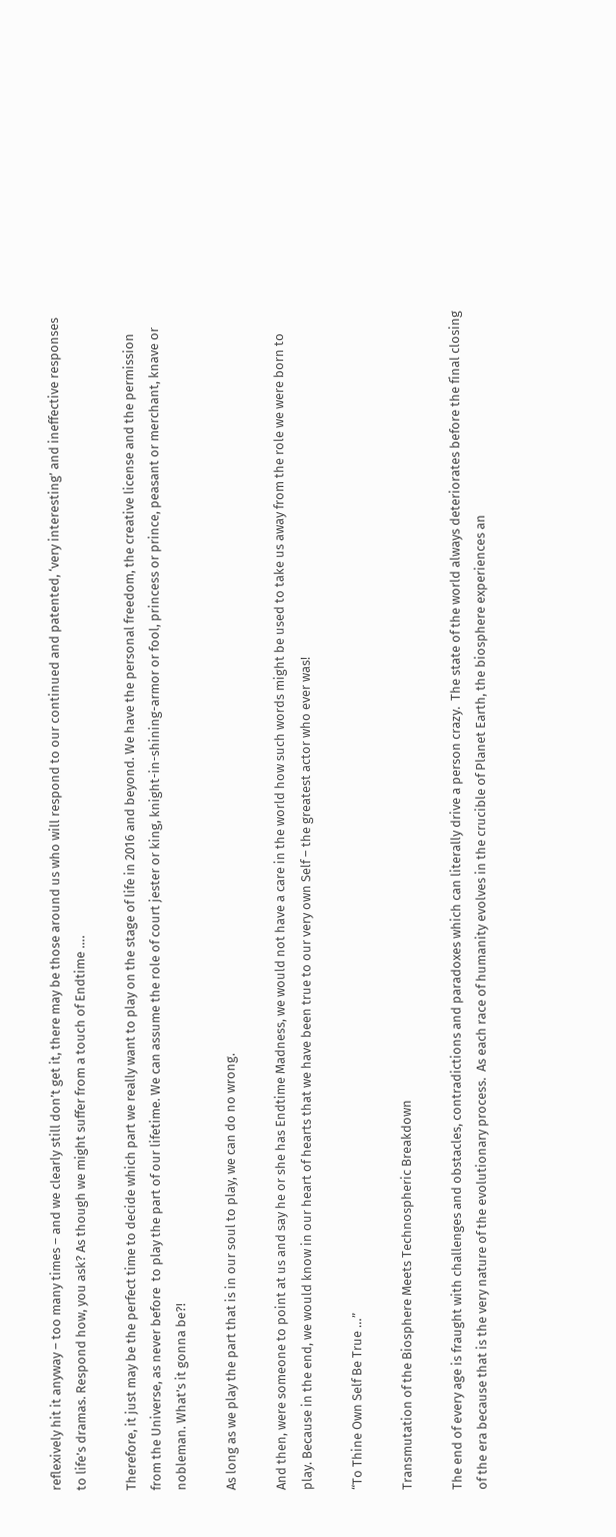reflexively hit it anyway – too many times – and we clearly still don’t get it, there may be those around us who will respond to our continued and patented, ‘very interesting’ and ineffective responses to life’s dramas. Respond how, you ask? As though we might suffer from a touch of Endtime ….

Therefore, it just may be the perfect time to decide which part we really want to play on the stage of life in 2016 and beyond. We have the personal freedom, the creative license and the permission from the Universe, as never before  to play the part of our lifetime. We can assume the role of court jester or king, knight-in-shining-armor or fool, princess or prince, peasant or merchant, knave or nobleman. What’s it gonna be?!

As long as we play the part that is in our soul to play, we can do no wrong.

And then, were someone to point at us and say he or she has Endtime Madness, we would not have a care in the world how such words might be used to take us away from the role we were born to play. Because in the end, we would know in our heart of hearts that we have been true to our very own Self – the greatest actor who ever was!

“To Thine Own Self Be True …”

Transmutation of the Biosphere Meets Technospheric Breakdown

The end of every age is fraught with challenges and obstacles, contradictions and paradoxes which can literally drive a person crazy.  The state of the world always deteriorates before the final closing of the era because that is the very nature of the evolutionary process.  As each race of humanity evolves in the crucible of Planet Earth, the biosphere experiences an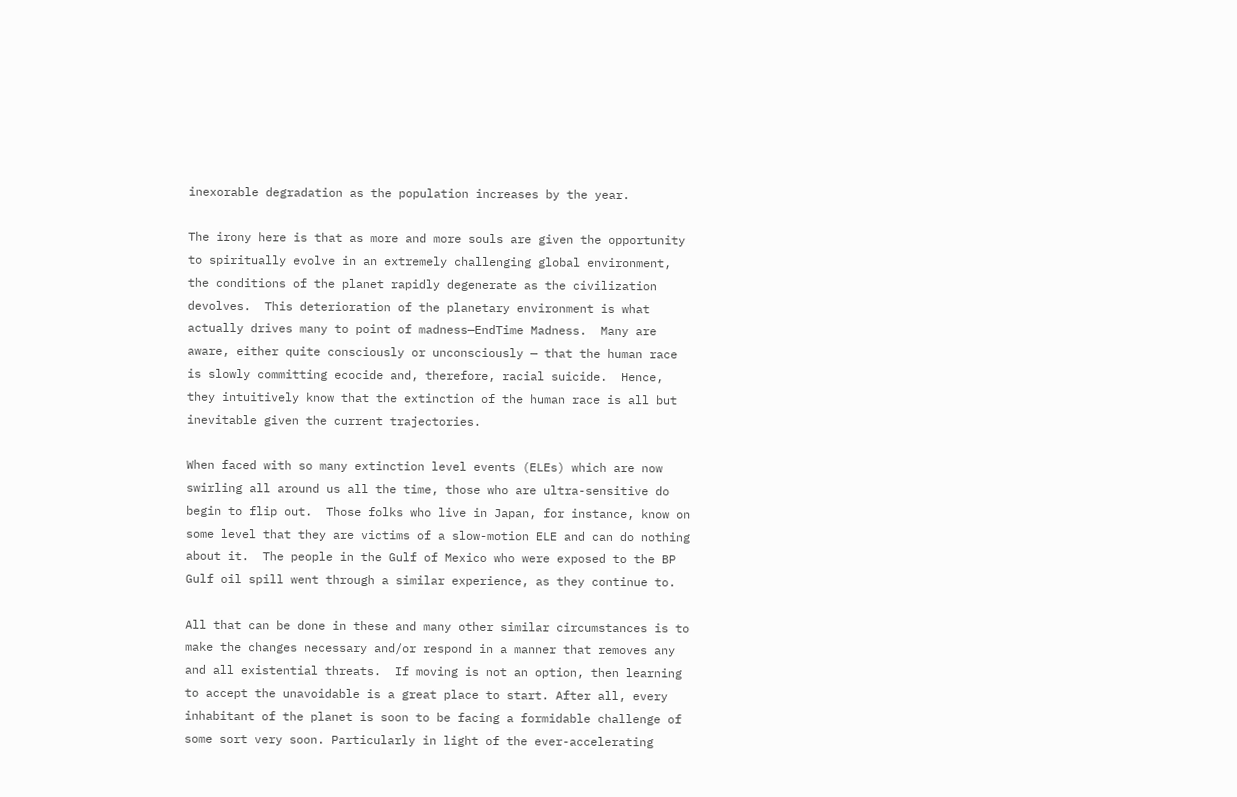inexorable degradation as the population increases by the year.

The irony here is that as more and more souls are given the opportunity to spiritually evolve in an extremely challenging global environment, the conditions of the planet rapidly degenerate as the civilization devolves.  This deterioration of the planetary environment is what actually drives many to point of madness—EndTime Madness.  Many are aware, either quite consciously or unconsciously — that the human race is slowly committing ecocide and, therefore, racial suicide.  Hence, they intuitively know that the extinction of the human race is all but inevitable given the current trajectories.

When faced with so many extinction level events (ELEs) which are now swirling all around us all the time, those who are ultra-sensitive do begin to flip out.  Those folks who live in Japan, for instance, know on some level that they are victims of a slow-motion ELE and can do nothing about it.  The people in the Gulf of Mexico who were exposed to the BP Gulf oil spill went through a similar experience, as they continue to.

All that can be done in these and many other similar circumstances is to make the changes necessary and/or respond in a manner that removes any and all existential threats.  If moving is not an option, then learning to accept the unavoidable is a great place to start. After all, every inhabitant of the planet is soon to be facing a formidable challenge of some sort very soon. Particularly in light of the ever-accelerating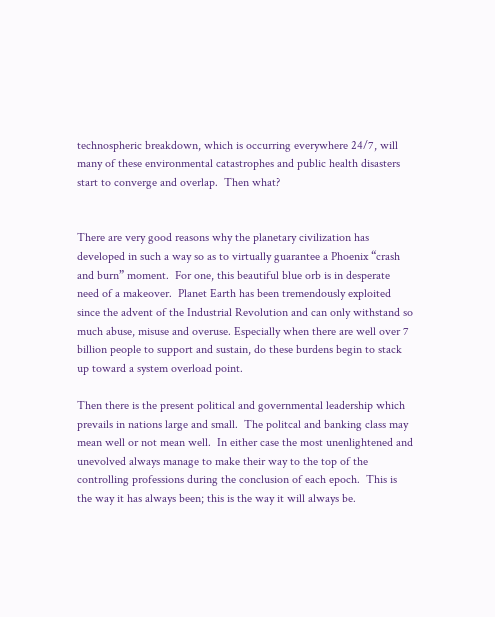technospheric breakdown, which is occurring everywhere 24/7, will many of these environmental catastrophes and public health disasters start to converge and overlap.  Then what?


There are very good reasons why the planetary civilization has developed in such a way so as to virtually guarantee a Phoenix “crash and burn” moment.  For one, this beautiful blue orb is in desperate need of a makeover.  Planet Earth has been tremendously exploited since the advent of the Industrial Revolution and can only withstand so much abuse, misuse and overuse. Especially when there are well over 7 billion people to support and sustain, do these burdens begin to stack up toward a system overload point.

Then there is the present political and governmental leadership which prevails in nations large and small.  The politcal and banking class may mean well or not mean well.  In either case the most unenlightened and unevolved always manage to make their way to the top of the controlling professions during the conclusion of each epoch.  This is the way it has always been; this is the way it will always be.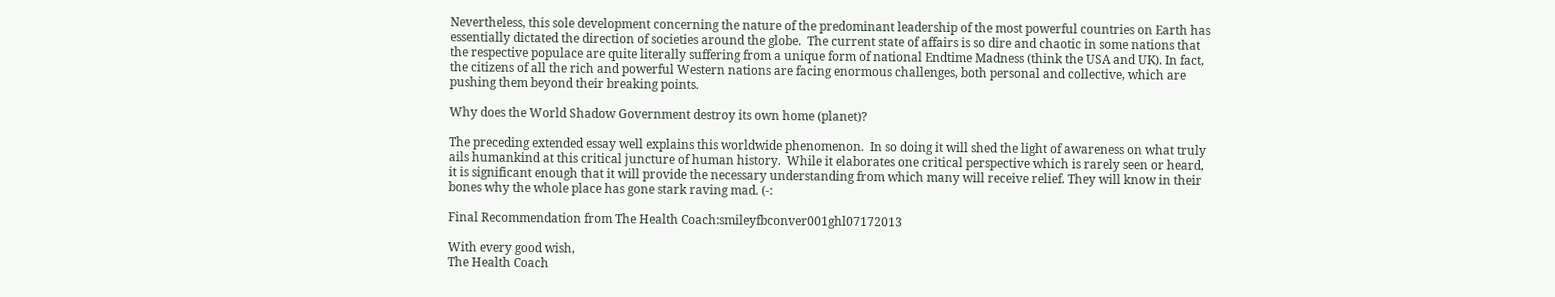Nevertheless, this sole development concerning the nature of the predominant leadership of the most powerful countries on Earth has essentially dictated the direction of societies around the globe.  The current state of affairs is so dire and chaotic in some nations that the respective populace are quite literally suffering from a unique form of national Endtime Madness (think the USA and UK). In fact, the citizens of all the rich and powerful Western nations are facing enormous challenges, both personal and collective, which are pushing them beyond their breaking points.

Why does the World Shadow Government destroy its own home (planet)?

The preceding extended essay well explains this worldwide phenomenon.  In so doing it will shed the light of awareness on what truly ails humankind at this critical juncture of human history.  While it elaborates one critical perspective which is rarely seen or heard, it is significant enough that it will provide the necessary understanding from which many will receive relief. They will know in their bones why the whole place has gone stark raving mad. (-:

Final Recommendation from The Health Coach:smileyfbconver001ghl07172013

With every good wish,
The Health Coach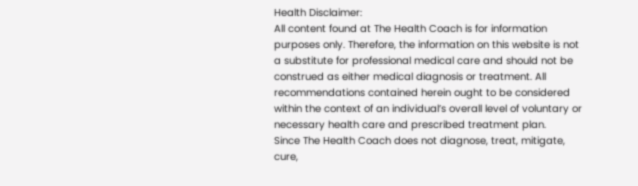Health Disclaimer:
All content found at The Health Coach is for information purposes only. Therefore, the information on this website is not a substitute for professional medical care and should not be construed as either medical diagnosis or treatment. All recommendations contained herein ought to be considered within the context of an individual’s overall level of voluntary or necessary health care and prescribed treatment plan.
Since The Health Coach does not diagnose, treat, mitigate, cure,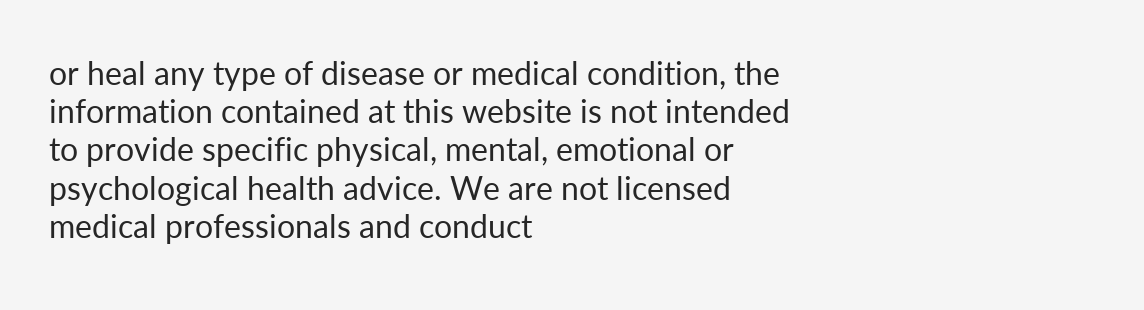or heal any type of disease or medical condition, the information contained at this website is not intended to provide specific physical, mental, emotional or psychological health advice. We are not licensed medical professionals and conduct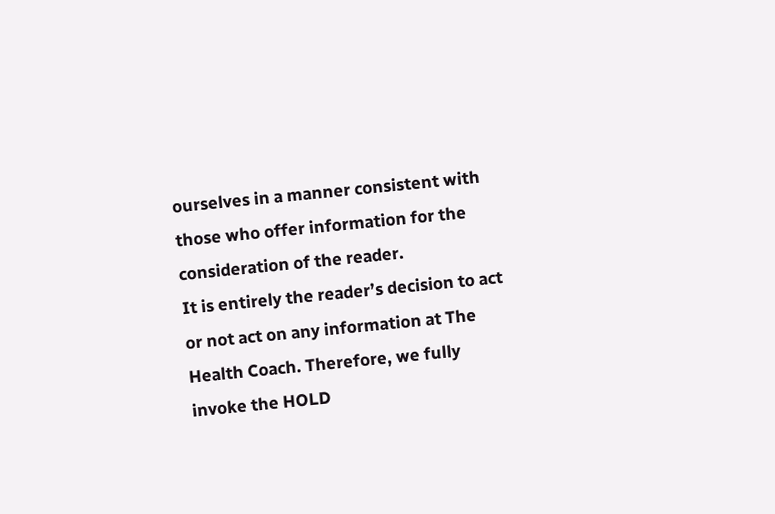ourselves in a manner consistent with those who offer information for the consideration of the reader.
It is entirely the reader’s decision to act or not act on any information at The Health Coach. Therefore, we fully invoke the HOLD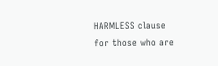HARMLESS clause for those who are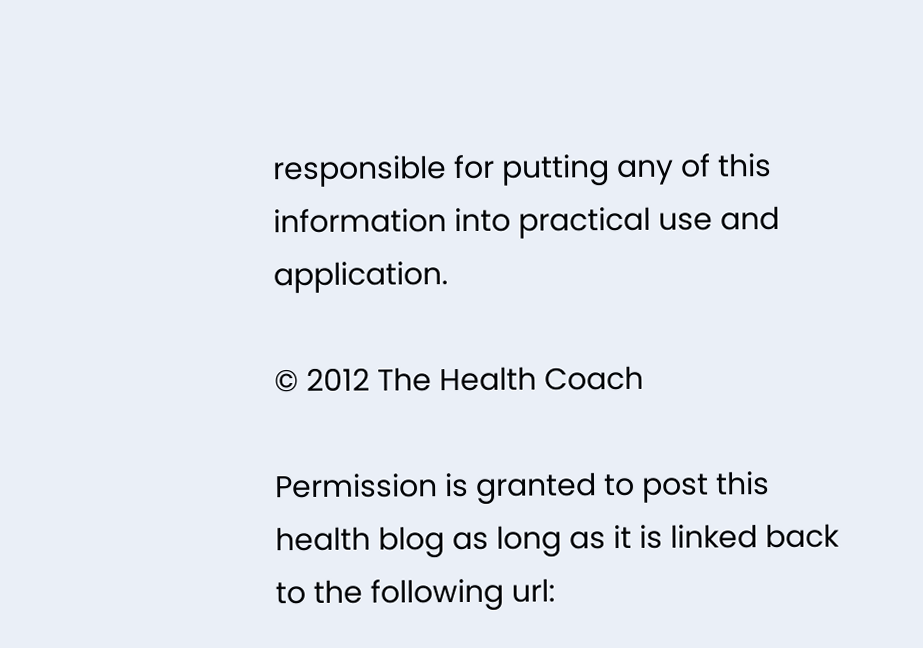responsible for putting any of this information into practical use and application.

© 2012 The Health Coach

Permission is granted to post this health blog as long as it is linked back to the following url: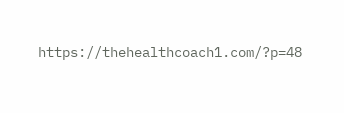https://thehealthcoach1.com/?p=48